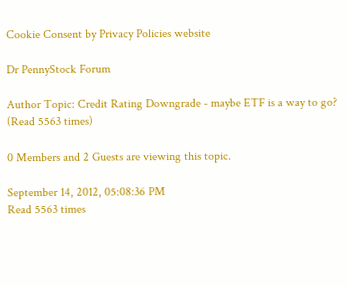Cookie Consent by Privacy Policies website

Dr PennyStock Forum

Author Topic: Credit Rating Downgrade - maybe ETF is a way to go?  (Read 5563 times)

0 Members and 2 Guests are viewing this topic.

September 14, 2012, 05:08:36 PM
Read 5563 times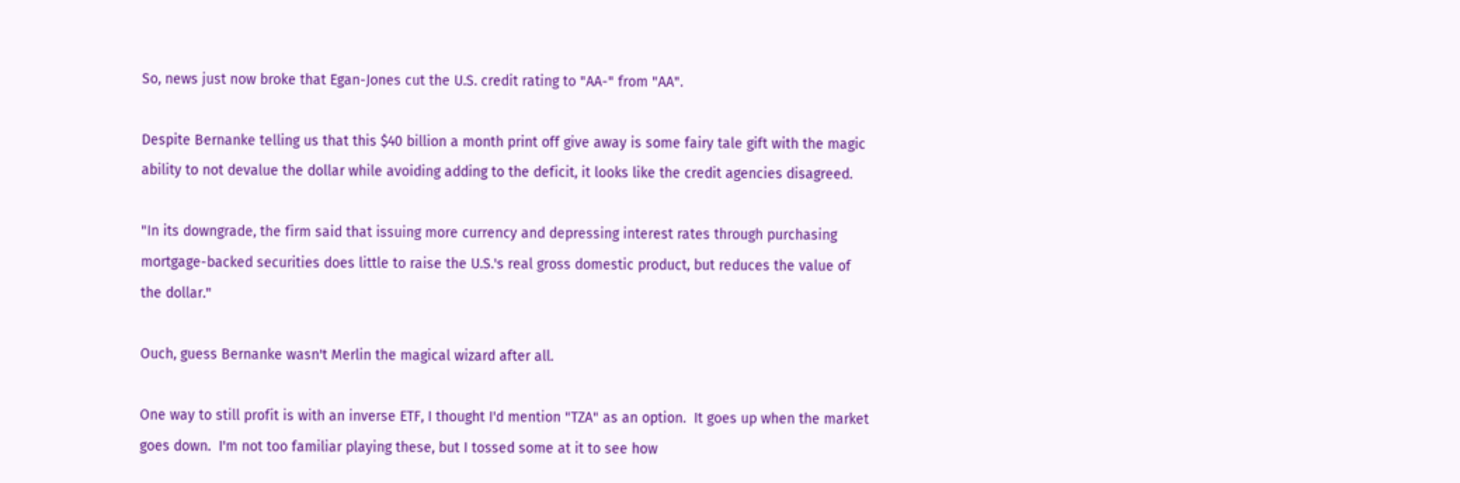So, news just now broke that Egan-Jones cut the U.S. credit rating to "AA-" from "AA".

Despite Bernanke telling us that this $40 billion a month print off give away is some fairy tale gift with the magic ability to not devalue the dollar while avoiding adding to the deficit, it looks like the credit agencies disagreed.

"In its downgrade, the firm said that issuing more currency and depressing interest rates through purchasing mortgage-backed securities does little to raise the U.S.'s real gross domestic product, but reduces the value of the dollar."

Ouch, guess Bernanke wasn't Merlin the magical wizard after all.

One way to still profit is with an inverse ETF, I thought I'd mention "TZA" as an option.  It goes up when the market goes down.  I'm not too familiar playing these, but I tossed some at it to see how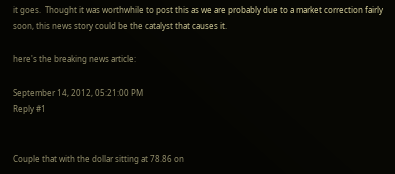it goes.  Thought it was worthwhile to post this as we are probably due to a market correction fairly soon, this news story could be the catalyst that causes it.

here's the breaking news article:

September 14, 2012, 05:21:00 PM
Reply #1


Couple that with the dollar sitting at 78.86 on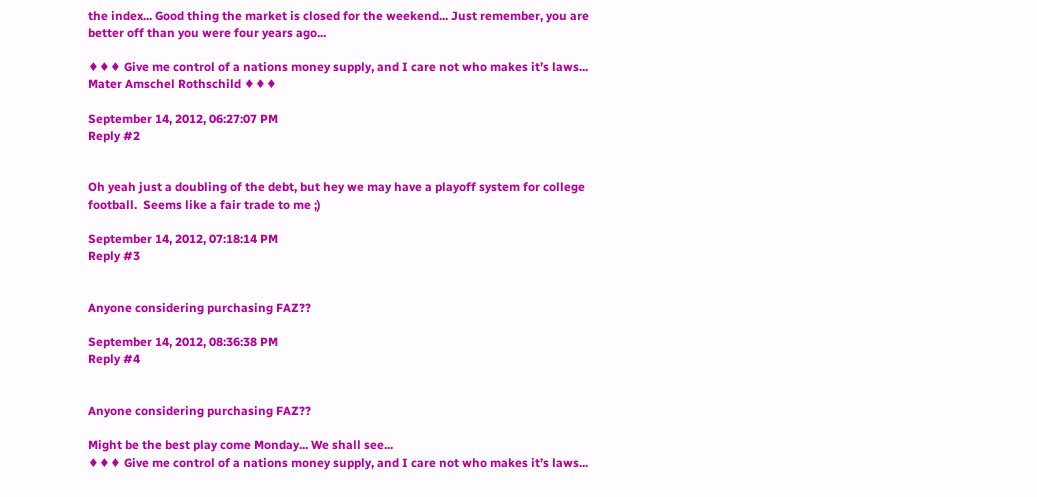the index... Good thing the market is closed for the weekend... Just remember, you are better off than you were four years ago...

♦♦♦ Give me control of a nations money supply, and I care not who makes it’s laws... Mater Amschel Rothschild ♦♦♦

September 14, 2012, 06:27:07 PM
Reply #2


Oh yeah just a doubling of the debt, but hey we may have a playoff system for college football.  Seems like a fair trade to me ;)

September 14, 2012, 07:18:14 PM
Reply #3


Anyone considering purchasing FAZ??

September 14, 2012, 08:36:38 PM
Reply #4


Anyone considering purchasing FAZ??

Might be the best play come Monday... We shall see...
♦♦♦ Give me control of a nations money supply, and I care not who makes it’s laws...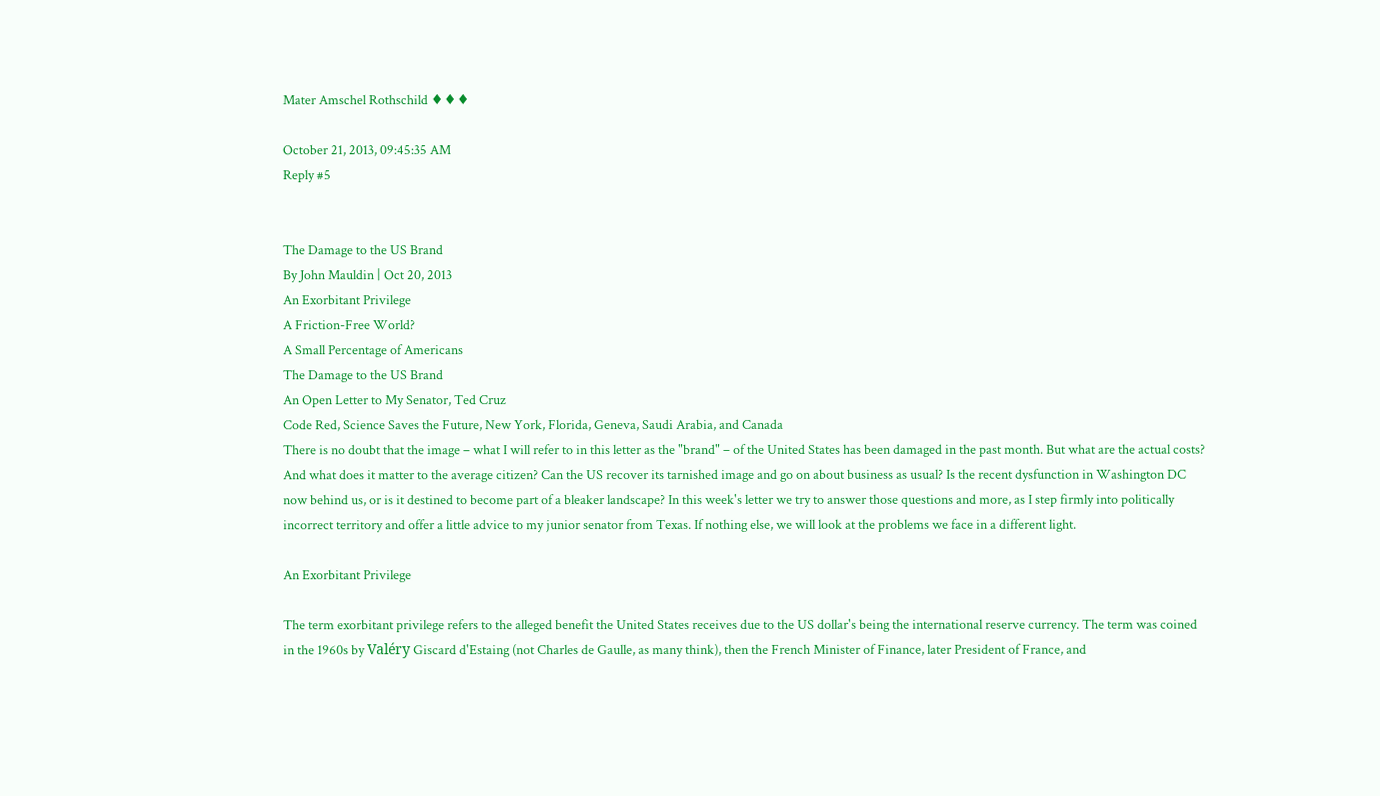Mater Amschel Rothschild ♦♦♦

October 21, 2013, 09:45:35 AM
Reply #5


The Damage to the US Brand
By John Mauldin | Oct 20, 2013
An Exorbitant Privilege
A Friction-Free World?
A Small Percentage of Americans
The Damage to the US Brand
An Open Letter to My Senator, Ted Cruz
Code Red, Science Saves the Future, New York, Florida, Geneva, Saudi Arabia, and Canada
There is no doubt that the image – what I will refer to in this letter as the "brand" – of the United States has been damaged in the past month. But what are the actual costs? And what does it matter to the average citizen? Can the US recover its tarnished image and go on about business as usual? Is the recent dysfunction in Washington DC now behind us, or is it destined to become part of a bleaker landscape? In this week's letter we try to answer those questions and more, as I step firmly into politically incorrect territory and offer a little advice to my junior senator from Texas. If nothing else, we will look at the problems we face in a different light.

An Exorbitant Privilege

The term exorbitant privilege refers to the alleged benefit the United States receives due to the US dollar's being the international reserve currency. The term was coined in the 1960s by Valéry Giscard d'Estaing (not Charles de Gaulle, as many think), then the French Minister of Finance, later President of France, and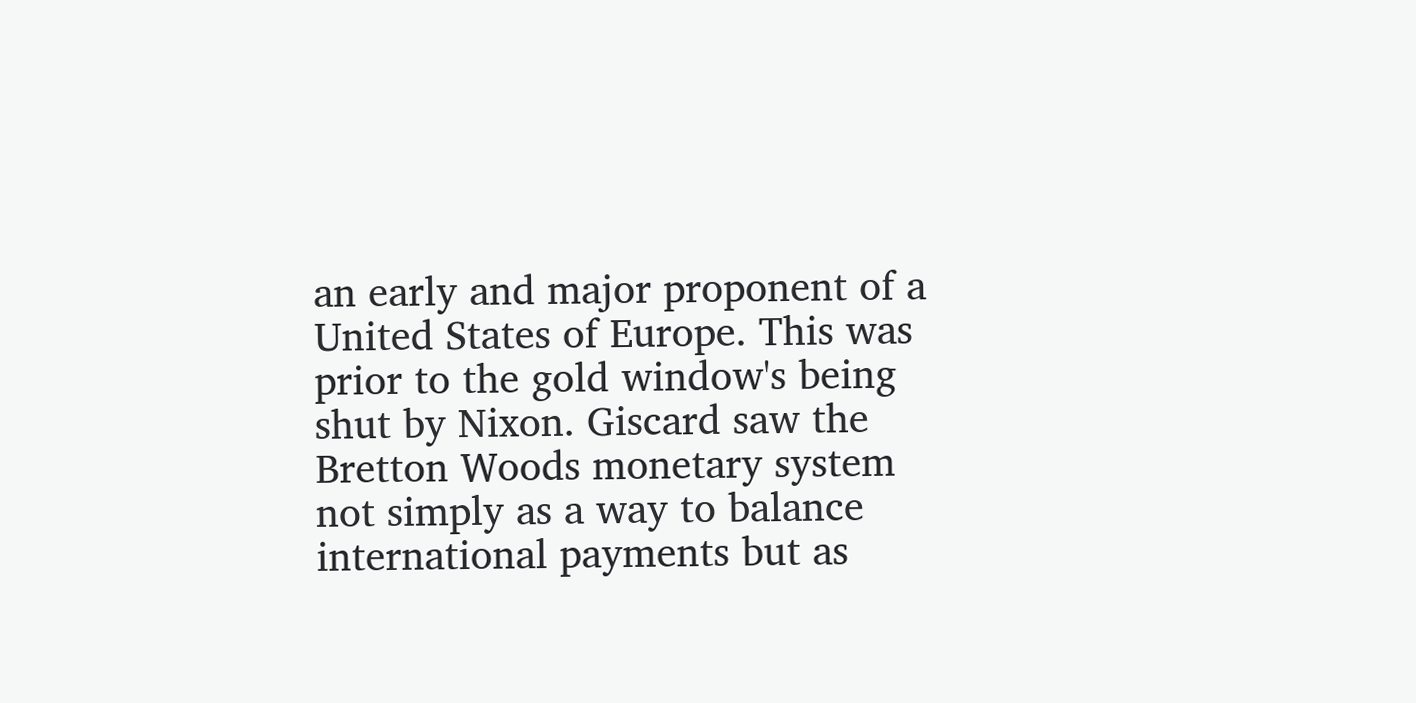an early and major proponent of a United States of Europe. This was prior to the gold window's being shut by Nixon. Giscard saw the Bretton Woods monetary system not simply as a way to balance international payments but as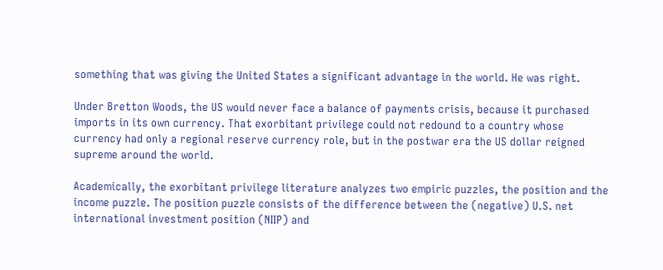something that was giving the United States a significant advantage in the world. He was right.

Under Bretton Woods, the US would never face a balance of payments crisis, because it purchased imports in its own currency. That exorbitant privilege could not redound to a country whose currency had only a regional reserve currency role, but in the postwar era the US dollar reigned supreme around the world.

Academically, the exorbitant privilege literature analyzes two empiric puzzles, the position and the income puzzle. The position puzzle consists of the difference between the (negative) U.S. net international investment position (NIIP) and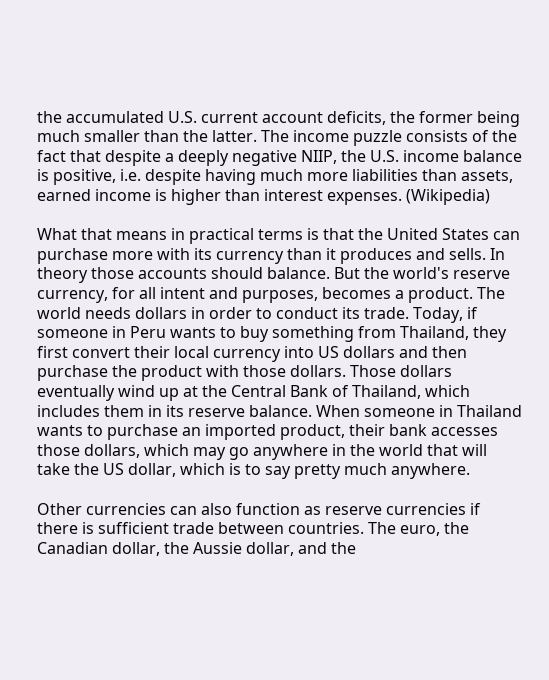the accumulated U.S. current account deficits, the former being much smaller than the latter. The income puzzle consists of the fact that despite a deeply negative NIIP, the U.S. income balance is positive, i.e. despite having much more liabilities than assets, earned income is higher than interest expenses. (Wikipedia)

What that means in practical terms is that the United States can purchase more with its currency than it produces and sells. In theory those accounts should balance. But the world's reserve currency, for all intent and purposes, becomes a product. The world needs dollars in order to conduct its trade. Today, if someone in Peru wants to buy something from Thailand, they first convert their local currency into US dollars and then purchase the product with those dollars. Those dollars eventually wind up at the Central Bank of Thailand, which includes them in its reserve balance. When someone in Thailand wants to purchase an imported product, their bank accesses those dollars, which may go anywhere in the world that will take the US dollar, which is to say pretty much anywhere.

Other currencies can also function as reserve currencies if there is sufficient trade between countries. The euro, the Canadian dollar, the Aussie dollar, and the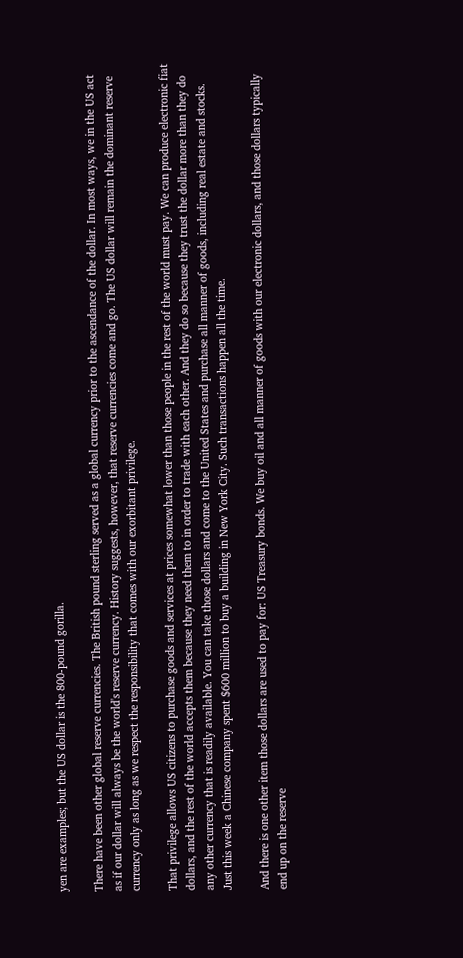yen are examples; but the US dollar is the 800-pound gorilla.

There have been other global reserve currencies. The British pound sterling served as a global currency prior to the ascendance of the dollar. In most ways, we in the US act as if our dollar will always be the world's reserve currency. History suggests, however, that reserve currencies come and go. The US dollar will remain the dominant reserve currency only as long as we respect the responsibility that comes with our exorbitant privilege.

That privilege allows US citizens to purchase goods and services at prices somewhat lower than those people in the rest of the world must pay. We can produce electronic fiat dollars, and the rest of the world accepts them because they need them to in order to trade with each other. And they do so because they trust the dollar more than they do any other currency that is readily available. You can take those dollars and come to the United States and purchase all manner of goods, including real estate and stocks. Just this week a Chinese company spent $600 million to buy a building in New York City. Such transactions happen all the time.

And there is one other item those dollars are used to pay for: US Treasury bonds. We buy oil and all manner of goods with our electronic dollars, and those dollars typically end up on the reserve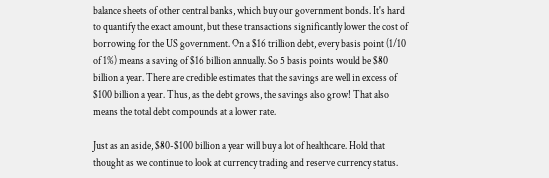balance sheets of other central banks, which buy our government bonds. It's hard to quantify the exact amount, but these transactions significantly lower the cost of borrowing for the US government. On a $16 trillion debt, every basis point (1/10 of 1%) means a saving of $16 billion annually. So 5 basis points would be $80 billion a year. There are credible estimates that the savings are well in excess of $100 billion a year. Thus, as the debt grows, the savings also grow! That also means the total debt compounds at a lower rate.

Just as an aside, $80-$100 billion a year will buy a lot of healthcare. Hold that thought as we continue to look at currency trading and reserve currency status.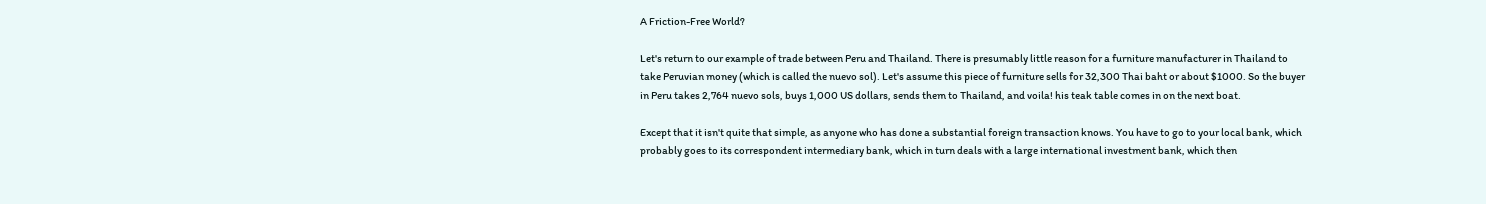A Friction-Free World?

Let's return to our example of trade between Peru and Thailand. There is presumably little reason for a furniture manufacturer in Thailand to take Peruvian money (which is called the nuevo sol). Let's assume this piece of furniture sells for 32,300 Thai baht or about $1000. So the buyer in Peru takes 2,764 nuevo sols, buys 1,000 US dollars, sends them to Thailand, and voila! his teak table comes in on the next boat.

Except that it isn't quite that simple, as anyone who has done a substantial foreign transaction knows. You have to go to your local bank, which probably goes to its correspondent intermediary bank, which in turn deals with a large international investment bank, which then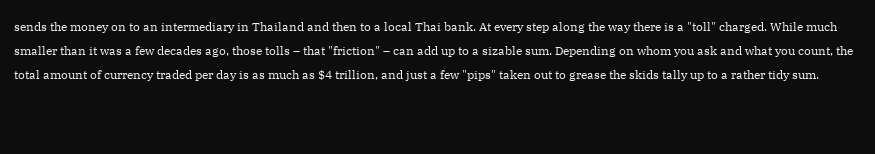sends the money on to an intermediary in Thailand and then to a local Thai bank. At every step along the way there is a "toll" charged. While much smaller than it was a few decades ago, those tolls – that "friction" – can add up to a sizable sum. Depending on whom you ask and what you count, the total amount of currency traded per day is as much as $4 trillion, and just a few "pips" taken out to grease the skids tally up to a rather tidy sum.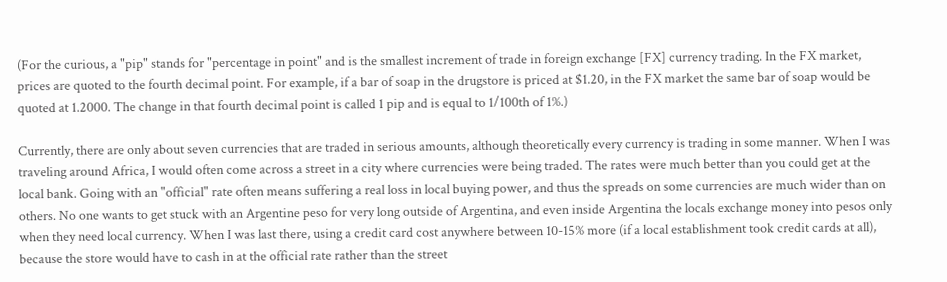(For the curious, a "pip" stands for "percentage in point" and is the smallest increment of trade in foreign exchange [FX] currency trading. In the FX market, prices are quoted to the fourth decimal point. For example, if a bar of soap in the drugstore is priced at $1.20, in the FX market the same bar of soap would be quoted at 1.2000. The change in that fourth decimal point is called 1 pip and is equal to 1/100th of 1%.)

Currently, there are only about seven currencies that are traded in serious amounts, although theoretically every currency is trading in some manner. When I was traveling around Africa, I would often come across a street in a city where currencies were being traded. The rates were much better than you could get at the local bank. Going with an "official" rate often means suffering a real loss in local buying power, and thus the spreads on some currencies are much wider than on others. No one wants to get stuck with an Argentine peso for very long outside of Argentina, and even inside Argentina the locals exchange money into pesos only when they need local currency. When I was last there, using a credit card cost anywhere between 10-15% more (if a local establishment took credit cards at all), because the store would have to cash in at the official rate rather than the street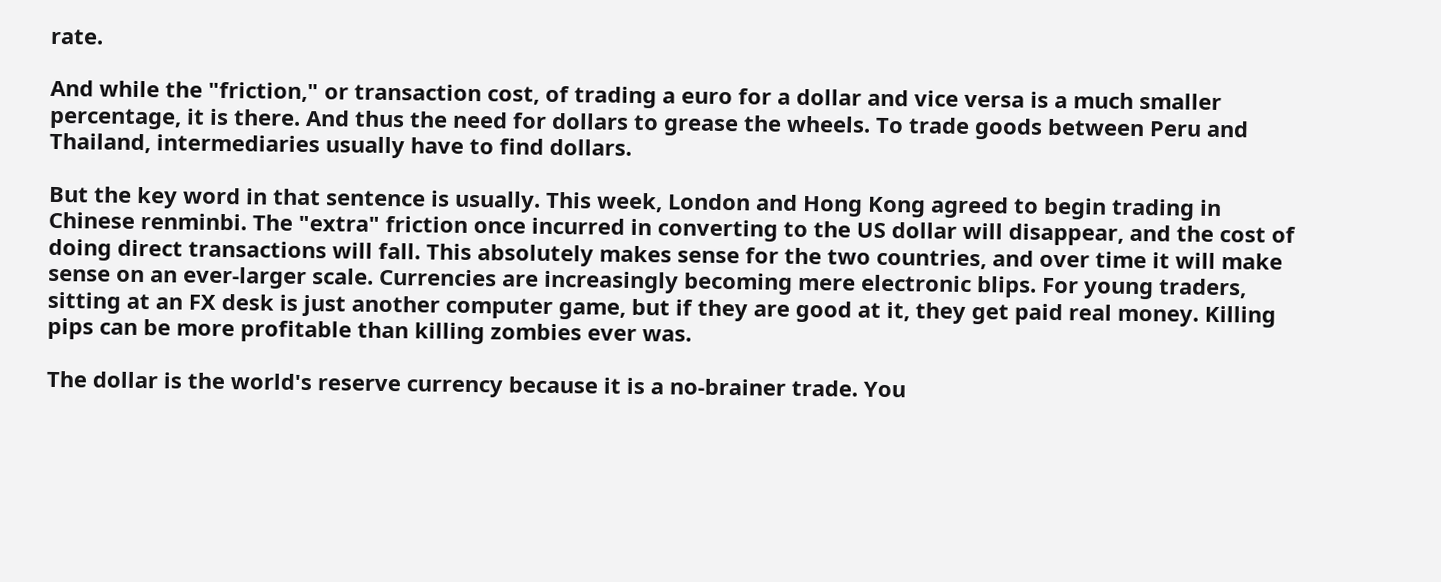rate.

And while the "friction," or transaction cost, of trading a euro for a dollar and vice versa is a much smaller percentage, it is there. And thus the need for dollars to grease the wheels. To trade goods between Peru and Thailand, intermediaries usually have to find dollars.

But the key word in that sentence is usually. This week, London and Hong Kong agreed to begin trading in Chinese renminbi. The "extra" friction once incurred in converting to the US dollar will disappear, and the cost of doing direct transactions will fall. This absolutely makes sense for the two countries, and over time it will make sense on an ever-larger scale. Currencies are increasingly becoming mere electronic blips. For young traders, sitting at an FX desk is just another computer game, but if they are good at it, they get paid real money. Killing pips can be more profitable than killing zombies ever was.

The dollar is the world's reserve currency because it is a no-brainer trade. You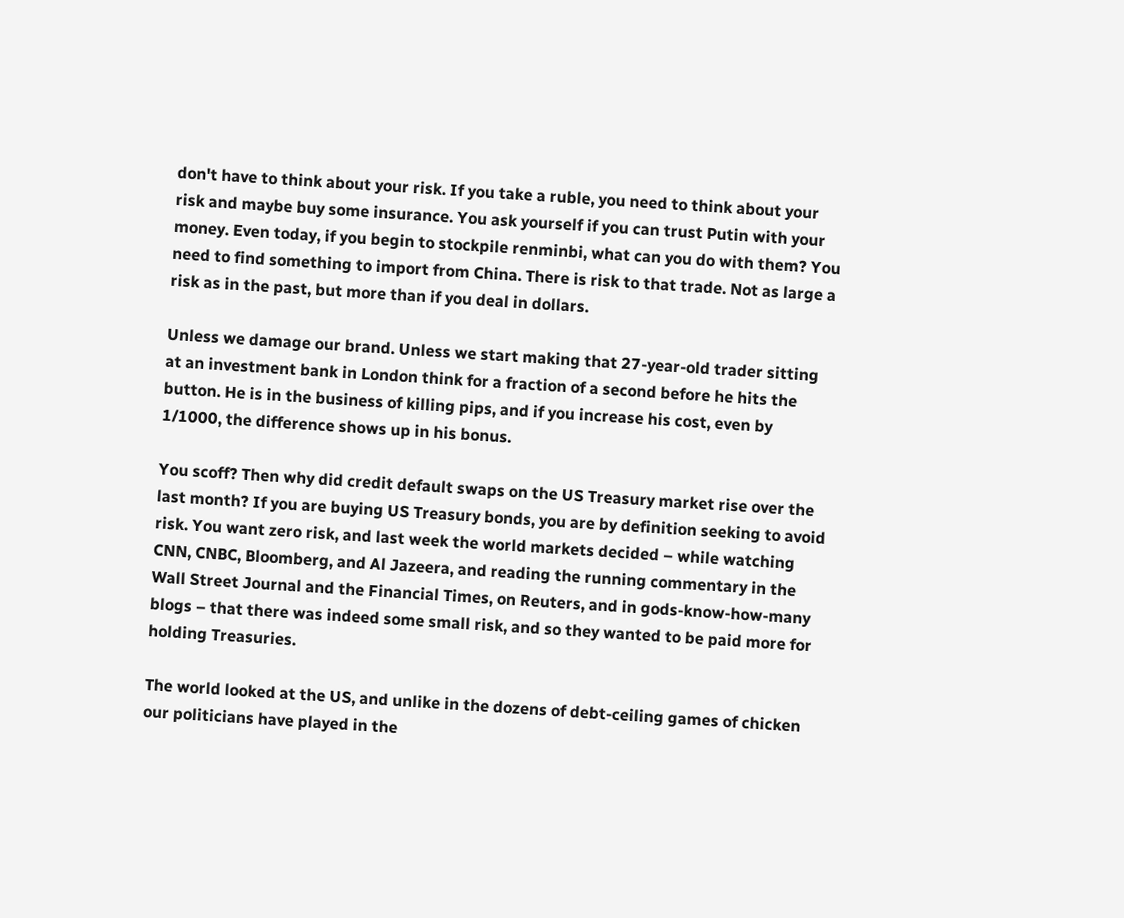don't have to think about your risk. If you take a ruble, you need to think about your risk and maybe buy some insurance. You ask yourself if you can trust Putin with your money. Even today, if you begin to stockpile renminbi, what can you do with them? You need to find something to import from China. There is risk to that trade. Not as large a risk as in the past, but more than if you deal in dollars.

Unless we damage our brand. Unless we start making that 27-year-old trader sitting at an investment bank in London think for a fraction of a second before he hits the button. He is in the business of killing pips, and if you increase his cost, even by 1/1000, the difference shows up in his bonus.

You scoff? Then why did credit default swaps on the US Treasury market rise over the last month? If you are buying US Treasury bonds, you are by definition seeking to avoid risk. You want zero risk, and last week the world markets decided – while watching CNN, CNBC, Bloomberg, and Al Jazeera, and reading the running commentary in the Wall Street Journal and the Financial Times, on Reuters, and in gods-know-how-many blogs – that there was indeed some small risk, and so they wanted to be paid more for holding Treasuries.

The world looked at the US, and unlike in the dozens of debt-ceiling games of chicken our politicians have played in the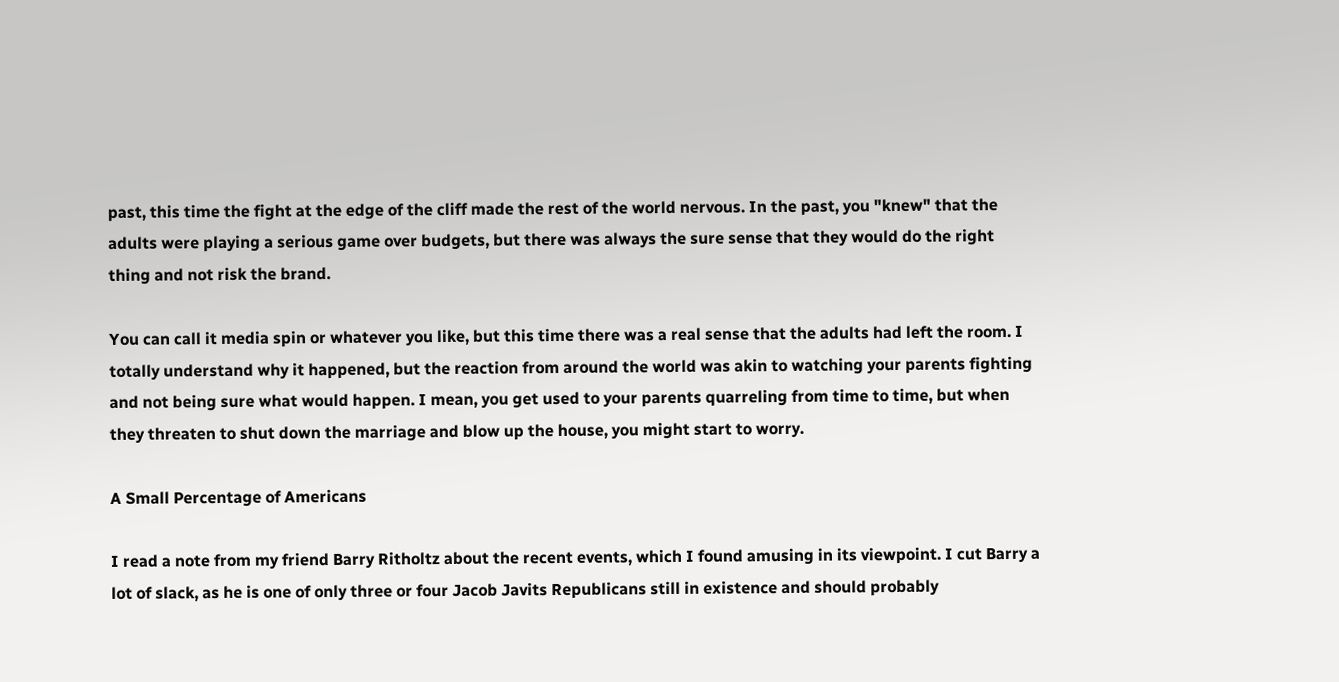past, this time the fight at the edge of the cliff made the rest of the world nervous. In the past, you "knew" that the adults were playing a serious game over budgets, but there was always the sure sense that they would do the right thing and not risk the brand.

You can call it media spin or whatever you like, but this time there was a real sense that the adults had left the room. I totally understand why it happened, but the reaction from around the world was akin to watching your parents fighting and not being sure what would happen. I mean, you get used to your parents quarreling from time to time, but when they threaten to shut down the marriage and blow up the house, you might start to worry.

A Small Percentage of Americans

I read a note from my friend Barry Ritholtz about the recent events, which I found amusing in its viewpoint. I cut Barry a lot of slack, as he is one of only three or four Jacob Javits Republicans still in existence and should probably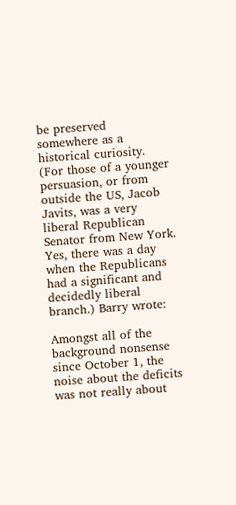be preserved somewhere as a historical curiosity. (For those of a younger persuasion, or from outside the US, Jacob Javits, was a very liberal Republican Senator from New York. Yes, there was a day when the Republicans had a significant and decidedly liberal branch.) Barry wrote:

Amongst all of the background nonsense since October 1, the noise about the deficits was not really about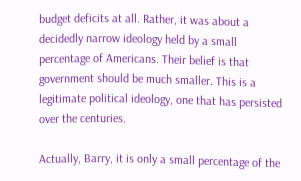budget deficits at all. Rather, it was about a decidedly narrow ideology held by a small percentage of Americans. Their belief is that government should be much smaller. This is a legitimate political ideology, one that has persisted over the centuries.

Actually, Barry, it is only a small percentage of the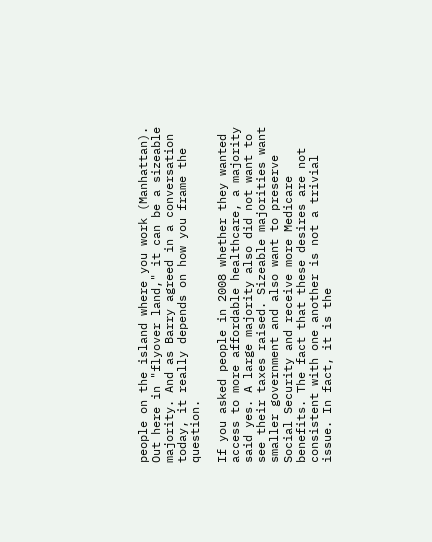people on the island where you work (Manhattan). Out here in "flyover land," it can be a sizeable majority. And as Barry agreed in a conversation today, it really depends on how you frame the question.

If you asked people in 2008 whether they wanted access to more affordable healthcare, a majority said yes. A large majority also did not want to see their taxes raised. Sizeable majorities want smaller government and also want to preserve Social Security and receive more Medicare benefits. The fact that these desires are not consistent with one another is not a trivial issue. In fact, it is the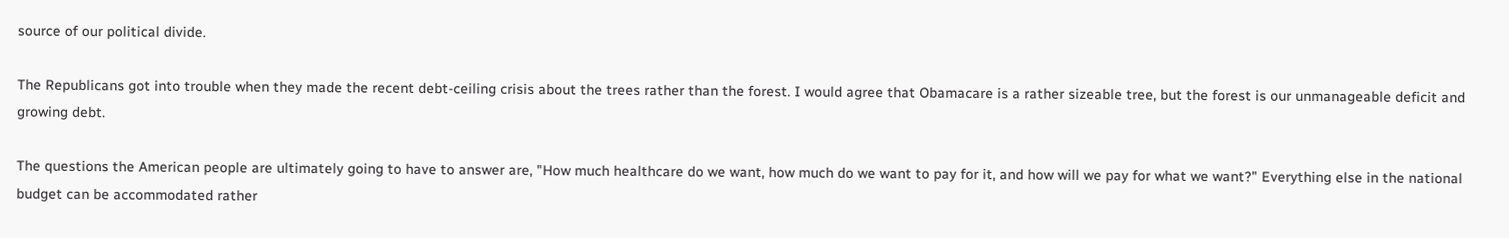source of our political divide.

The Republicans got into trouble when they made the recent debt-ceiling crisis about the trees rather than the forest. I would agree that Obamacare is a rather sizeable tree, but the forest is our unmanageable deficit and growing debt.

The questions the American people are ultimately going to have to answer are, "How much healthcare do we want, how much do we want to pay for it, and how will we pay for what we want?" Everything else in the national budget can be accommodated rather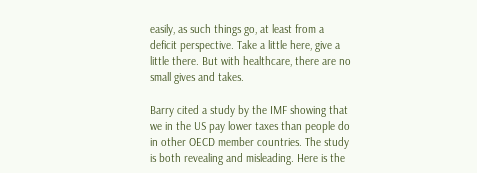easily, as such things go, at least from a deficit perspective. Take a little here, give a little there. But with healthcare, there are no small gives and takes.

Barry cited a study by the IMF showing that we in the US pay lower taxes than people do in other OECD member countries. The study is both revealing and misleading. Here is the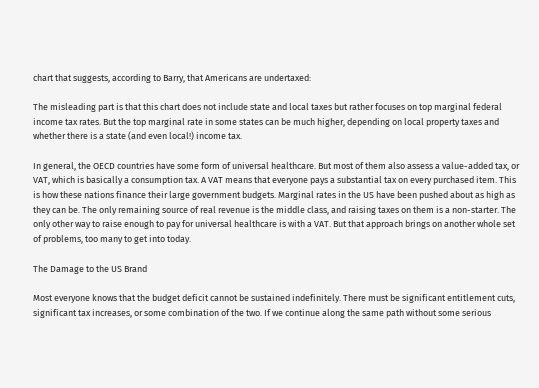chart that suggests, according to Barry, that Americans are undertaxed:

The misleading part is that this chart does not include state and local taxes but rather focuses on top marginal federal income tax rates. But the top marginal rate in some states can be much higher, depending on local property taxes and whether there is a state (and even local!) income tax.

In general, the OECD countries have some form of universal healthcare. But most of them also assess a value-added tax, or VAT, which is basically a consumption tax. A VAT means that everyone pays a substantial tax on every purchased item. This is how these nations finance their large government budgets. Marginal rates in the US have been pushed about as high as they can be. The only remaining source of real revenue is the middle class, and raising taxes on them is a non-starter. The only other way to raise enough to pay for universal healthcare is with a VAT. But that approach brings on another whole set of problems, too many to get into today.

The Damage to the US Brand

Most everyone knows that the budget deficit cannot be sustained indefinitely. There must be significant entitlement cuts, significant tax increases, or some combination of the two. If we continue along the same path without some serious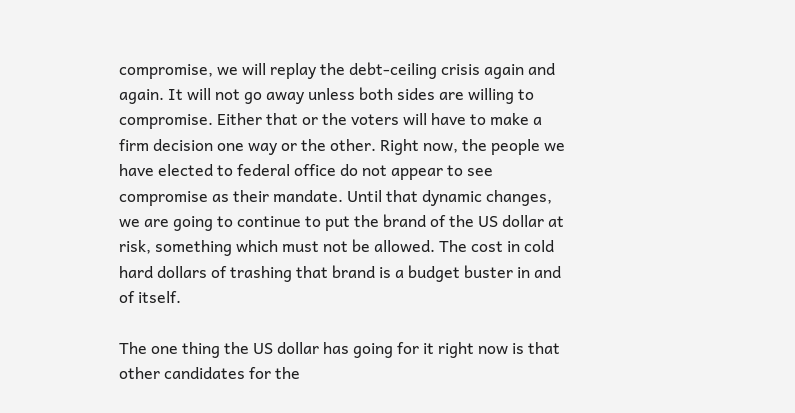compromise, we will replay the debt-ceiling crisis again and again. It will not go away unless both sides are willing to compromise. Either that or the voters will have to make a firm decision one way or the other. Right now, the people we have elected to federal office do not appear to see compromise as their mandate. Until that dynamic changes, we are going to continue to put the brand of the US dollar at risk, something which must not be allowed. The cost in cold hard dollars of trashing that brand is a budget buster in and of itself.

The one thing the US dollar has going for it right now is that other candidates for the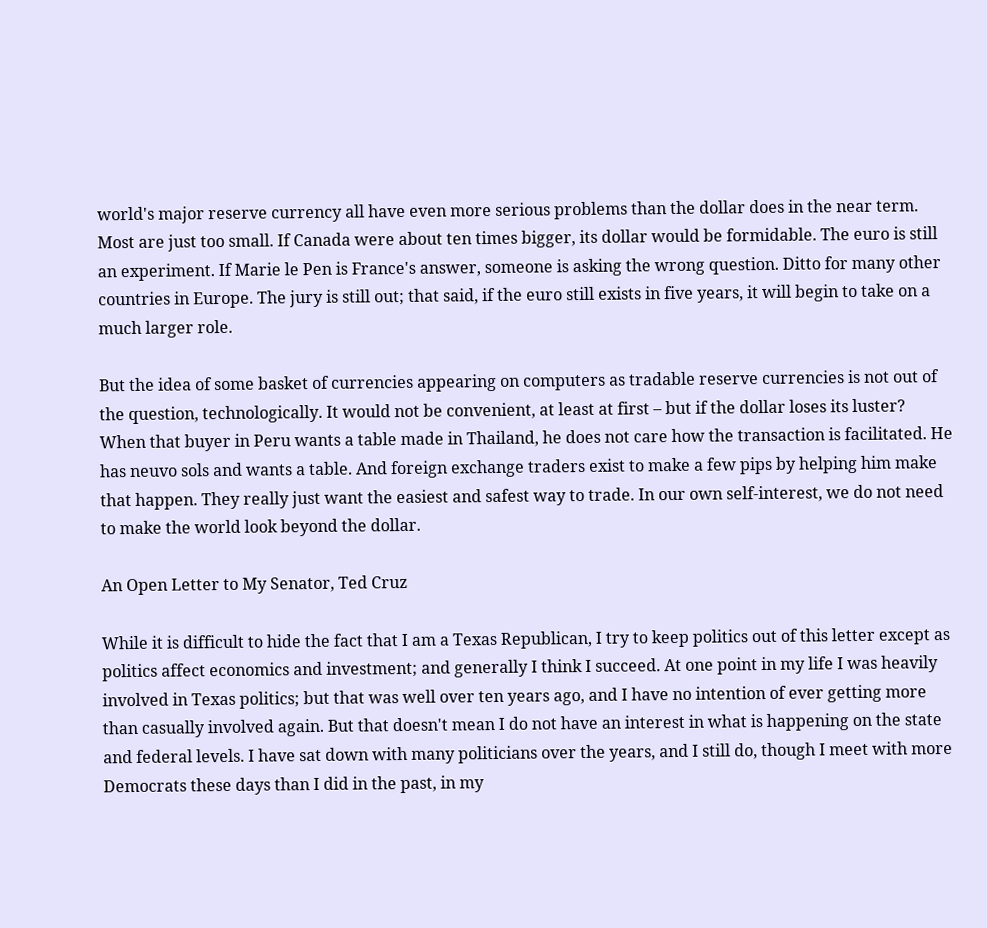world's major reserve currency all have even more serious problems than the dollar does in the near term. Most are just too small. If Canada were about ten times bigger, its dollar would be formidable. The euro is still an experiment. If Marie le Pen is France's answer, someone is asking the wrong question. Ditto for many other countries in Europe. The jury is still out; that said, if the euro still exists in five years, it will begin to take on a much larger role.

But the idea of some basket of currencies appearing on computers as tradable reserve currencies is not out of the question, technologically. It would not be convenient, at least at first – but if the dollar loses its luster? When that buyer in Peru wants a table made in Thailand, he does not care how the transaction is facilitated. He has neuvo sols and wants a table. And foreign exchange traders exist to make a few pips by helping him make that happen. They really just want the easiest and safest way to trade. In our own self-interest, we do not need to make the world look beyond the dollar.

An Open Letter to My Senator, Ted Cruz

While it is difficult to hide the fact that I am a Texas Republican, I try to keep politics out of this letter except as politics affect economics and investment; and generally I think I succeed. At one point in my life I was heavily involved in Texas politics; but that was well over ten years ago, and I have no intention of ever getting more than casually involved again. But that doesn't mean I do not have an interest in what is happening on the state and federal levels. I have sat down with many politicians over the years, and I still do, though I meet with more Democrats these days than I did in the past, in my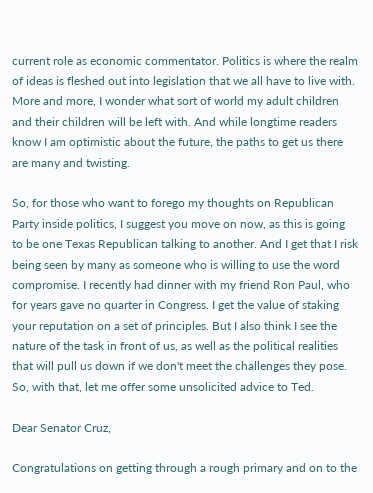current role as economic commentator. Politics is where the realm of ideas is fleshed out into legislation that we all have to live with. More and more, I wonder what sort of world my adult children and their children will be left with. And while longtime readers know I am optimistic about the future, the paths to get us there are many and twisting.

So, for those who want to forego my thoughts on Republican Party inside politics, I suggest you move on now, as this is going to be one Texas Republican talking to another. And I get that I risk being seen by many as someone who is willing to use the word compromise. I recently had dinner with my friend Ron Paul, who for years gave no quarter in Congress. I get the value of staking your reputation on a set of principles. But I also think I see the nature of the task in front of us, as well as the political realities that will pull us down if we don't meet the challenges they pose. So, with that, let me offer some unsolicited advice to Ted.

Dear Senator Cruz,

Congratulations on getting through a rough primary and on to the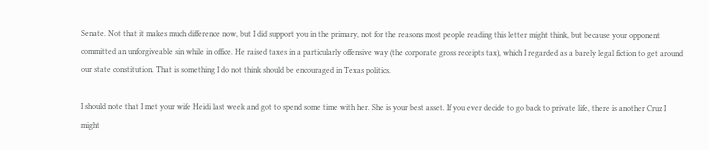Senate. Not that it makes much difference now, but I did support you in the primary, not for the reasons most people reading this letter might think, but because your opponent committed an unforgiveable sin while in office. He raised taxes in a particularly offensive way (the corporate gross receipts tax), which I regarded as a barely legal fiction to get around our state constitution. That is something I do not think should be encouraged in Texas politics.

I should note that I met your wife Heidi last week and got to spend some time with her. She is your best asset. If you ever decide to go back to private life, there is another Cruz I might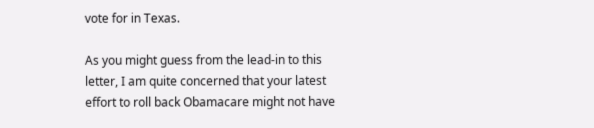vote for in Texas.

As you might guess from the lead-in to this letter, I am quite concerned that your latest effort to roll back Obamacare might not have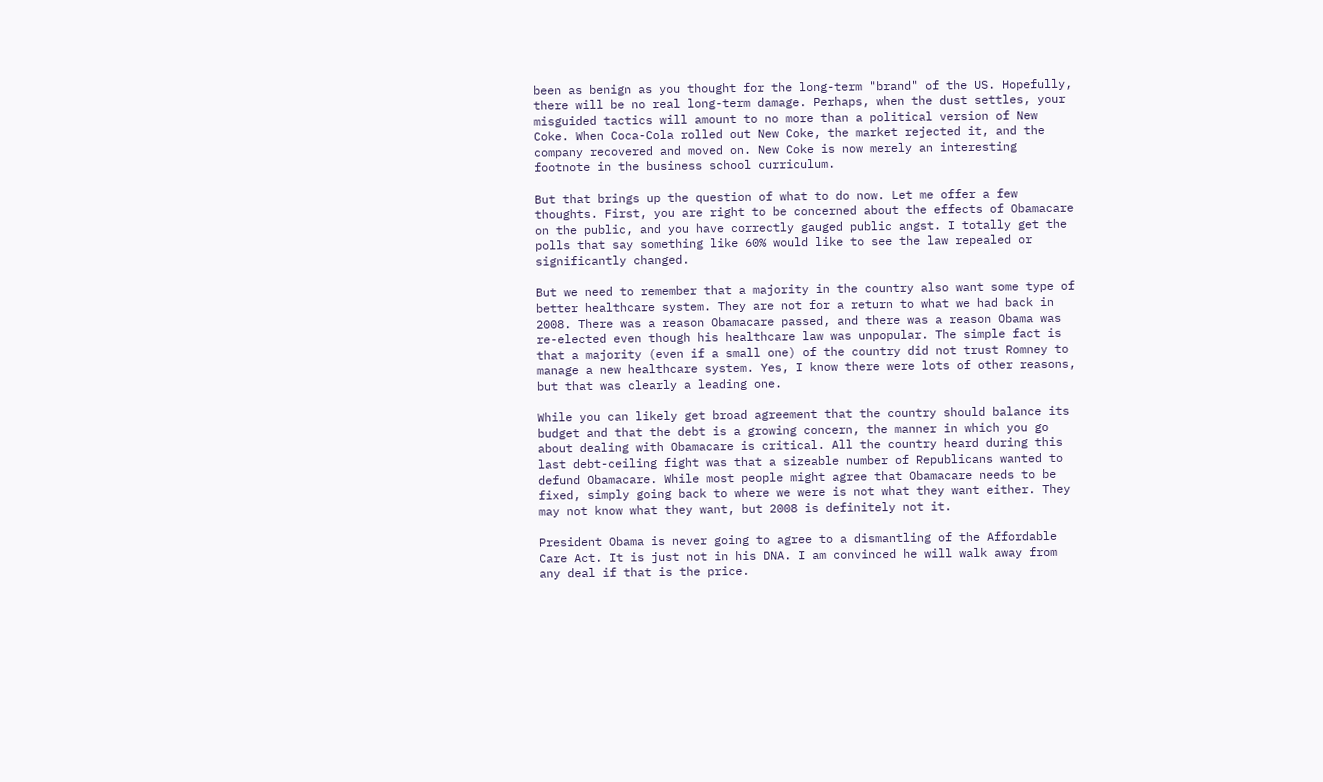been as benign as you thought for the long-term "brand" of the US. Hopefully, there will be no real long-term damage. Perhaps, when the dust settles, your misguided tactics will amount to no more than a political version of New Coke. When Coca-Cola rolled out New Coke, the market rejected it, and the company recovered and moved on. New Coke is now merely an interesting footnote in the business school curriculum.

But that brings up the question of what to do now. Let me offer a few thoughts. First, you are right to be concerned about the effects of Obamacare on the public, and you have correctly gauged public angst. I totally get the polls that say something like 60% would like to see the law repealed or significantly changed.

But we need to remember that a majority in the country also want some type of better healthcare system. They are not for a return to what we had back in 2008. There was a reason Obamacare passed, and there was a reason Obama was re-elected even though his healthcare law was unpopular. The simple fact is that a majority (even if a small one) of the country did not trust Romney to manage a new healthcare system. Yes, I know there were lots of other reasons, but that was clearly a leading one.

While you can likely get broad agreement that the country should balance its budget and that the debt is a growing concern, the manner in which you go about dealing with Obamacare is critical. All the country heard during this last debt-ceiling fight was that a sizeable number of Republicans wanted to defund Obamacare. While most people might agree that Obamacare needs to be fixed, simply going back to where we were is not what they want either. They may not know what they want, but 2008 is definitely not it.

President Obama is never going to agree to a dismantling of the Affordable Care Act. It is just not in his DNA. I am convinced he will walk away from any deal if that is the price.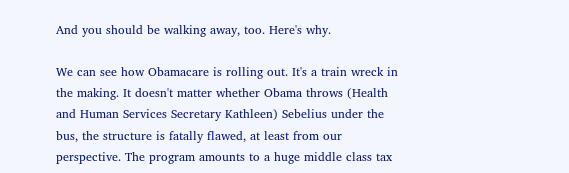And you should be walking away, too. Here's why.

We can see how Obamacare is rolling out. It's a train wreck in the making. It doesn't matter whether Obama throws (Health and Human Services Secretary Kathleen) Sebelius under the bus, the structure is fatally flawed, at least from our perspective. The program amounts to a huge middle class tax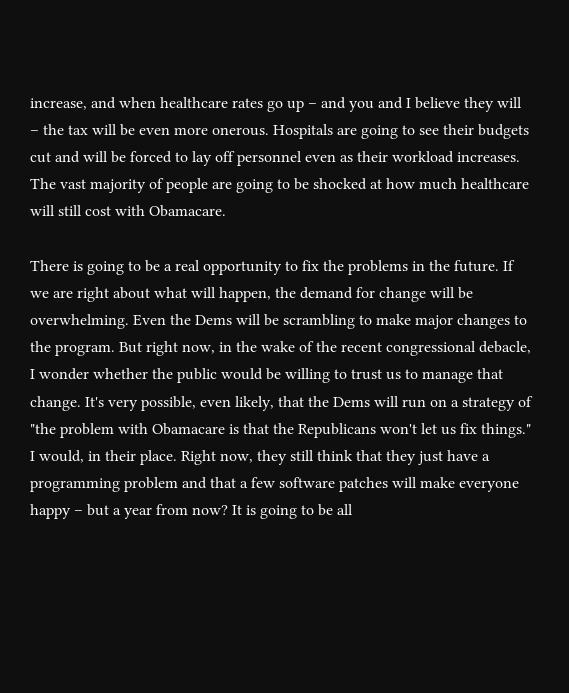increase, and when healthcare rates go up – and you and I believe they will – the tax will be even more onerous. Hospitals are going to see their budgets cut and will be forced to lay off personnel even as their workload increases. The vast majority of people are going to be shocked at how much healthcare will still cost with Obamacare.

There is going to be a real opportunity to fix the problems in the future. If we are right about what will happen, the demand for change will be overwhelming. Even the Dems will be scrambling to make major changes to the program. But right now, in the wake of the recent congressional debacle, I wonder whether the public would be willing to trust us to manage that change. It's very possible, even likely, that the Dems will run on a strategy of "the problem with Obamacare is that the Republicans won't let us fix things." I would, in their place. Right now, they still think that they just have a programming problem and that a few software patches will make everyone happy – but a year from now? It is going to be all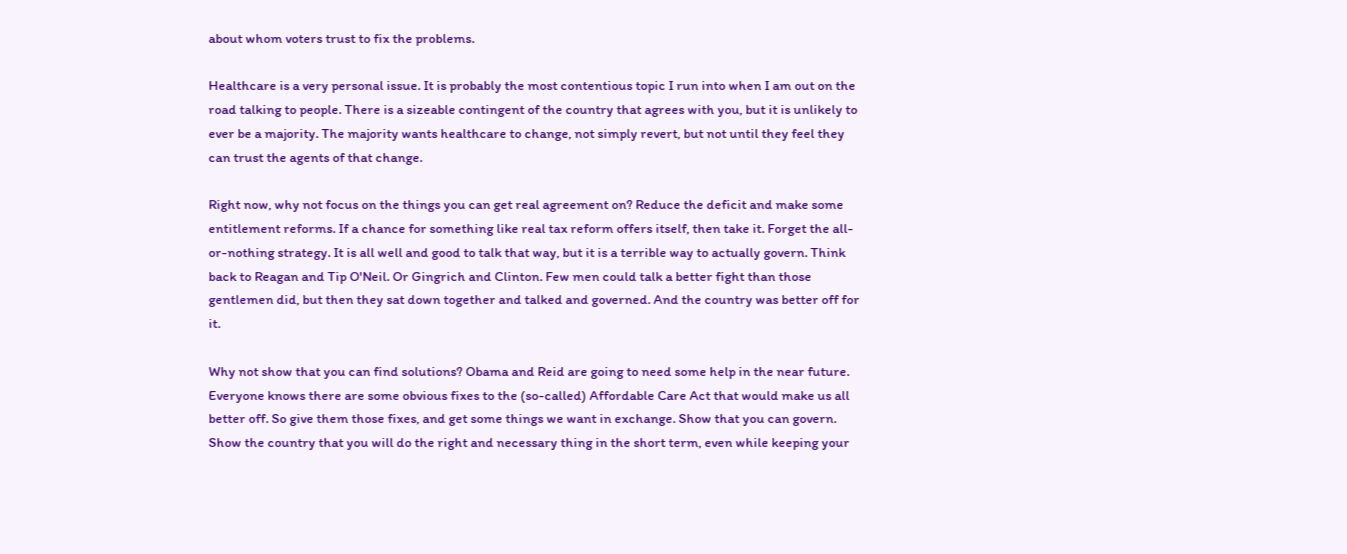about whom voters trust to fix the problems.

Healthcare is a very personal issue. It is probably the most contentious topic I run into when I am out on the road talking to people. There is a sizeable contingent of the country that agrees with you, but it is unlikely to ever be a majority. The majority wants healthcare to change, not simply revert, but not until they feel they can trust the agents of that change.

Right now, why not focus on the things you can get real agreement on? Reduce the deficit and make some entitlement reforms. If a chance for something like real tax reform offers itself, then take it. Forget the all-or-nothing strategy. It is all well and good to talk that way, but it is a terrible way to actually govern. Think back to Reagan and Tip O'Neil. Or Gingrich and Clinton. Few men could talk a better fight than those gentlemen did, but then they sat down together and talked and governed. And the country was better off for it.

Why not show that you can find solutions? Obama and Reid are going to need some help in the near future. Everyone knows there are some obvious fixes to the (so-called) Affordable Care Act that would make us all better off. So give them those fixes, and get some things we want in exchange. Show that you can govern. Show the country that you will do the right and necessary thing in the short term, even while keeping your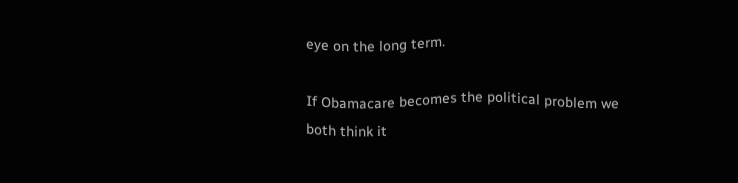eye on the long term.

If Obamacare becomes the political problem we both think it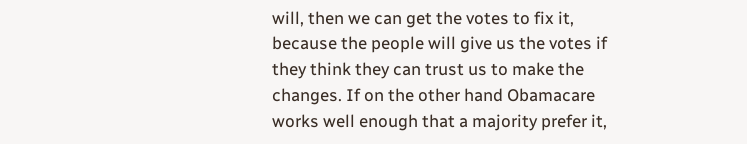will, then we can get the votes to fix it, because the people will give us the votes if they think they can trust us to make the changes. If on the other hand Obamacare works well enough that a majority prefer it,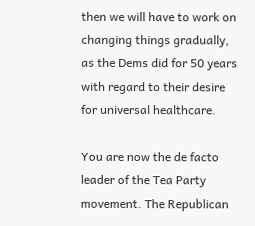then we will have to work on changing things gradually, as the Dems did for 50 years with regard to their desire for universal healthcare.

You are now the de facto leader of the Tea Party movement. The Republican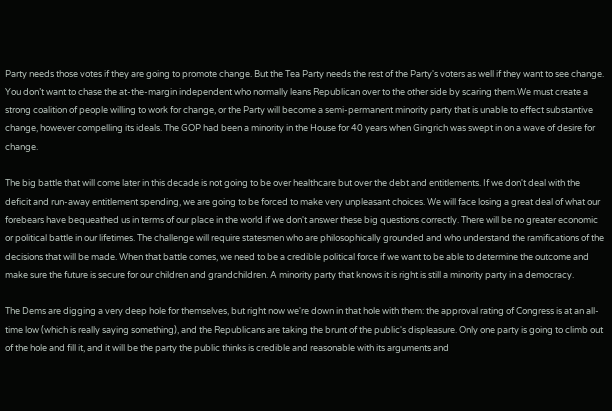Party needs those votes if they are going to promote change. But the Tea Party needs the rest of the Party's voters as well if they want to see change. You don’t want to chase the at-the-margin independent who normally leans Republican over to the other side by scaring them.We must create a strong coalition of people willing to work for change, or the Party will become a semi-permanent minority party that is unable to effect substantive change, however compelling its ideals. The GOP had been a minority in the House for 40 years when Gingrich was swept in on a wave of desire for change.

The big battle that will come later in this decade is not going to be over healthcare but over the debt and entitlements. If we don't deal with the deficit and run-away entitlement spending, we are going to be forced to make very unpleasant choices. We will face losing a great deal of what our forebears have bequeathed us in terms of our place in the world if we don't answer these big questions correctly. There will be no greater economic or political battle in our lifetimes. The challenge will require statesmen who are philosophically grounded and who understand the ramifications of the decisions that will be made. When that battle comes, we need to be a credible political force if we want to be able to determine the outcome and make sure the future is secure for our children and grandchildren. A minority party that knows it is right is still a minority party in a democracy.

The Dems are digging a very deep hole for themselves, but right now we're down in that hole with them: the approval rating of Congress is at an all-time low (which is really saying something), and the Republicans are taking the brunt of the public's displeasure. Only one party is going to climb out of the hole and fill it, and it will be the party the public thinks is credible and reasonable with its arguments and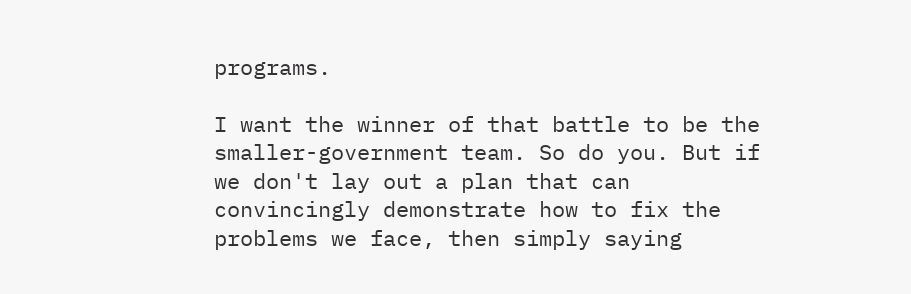programs.

I want the winner of that battle to be the smaller-government team. So do you. But if we don't lay out a plan that can convincingly demonstrate how to fix the problems we face, then simply saying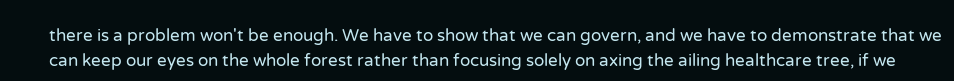there is a problem won't be enough. We have to show that we can govern, and we have to demonstrate that we can keep our eyes on the whole forest rather than focusing solely on axing the ailing healthcare tree, if we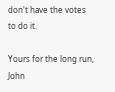don't have the votes to do it.

Yours for the long run, John